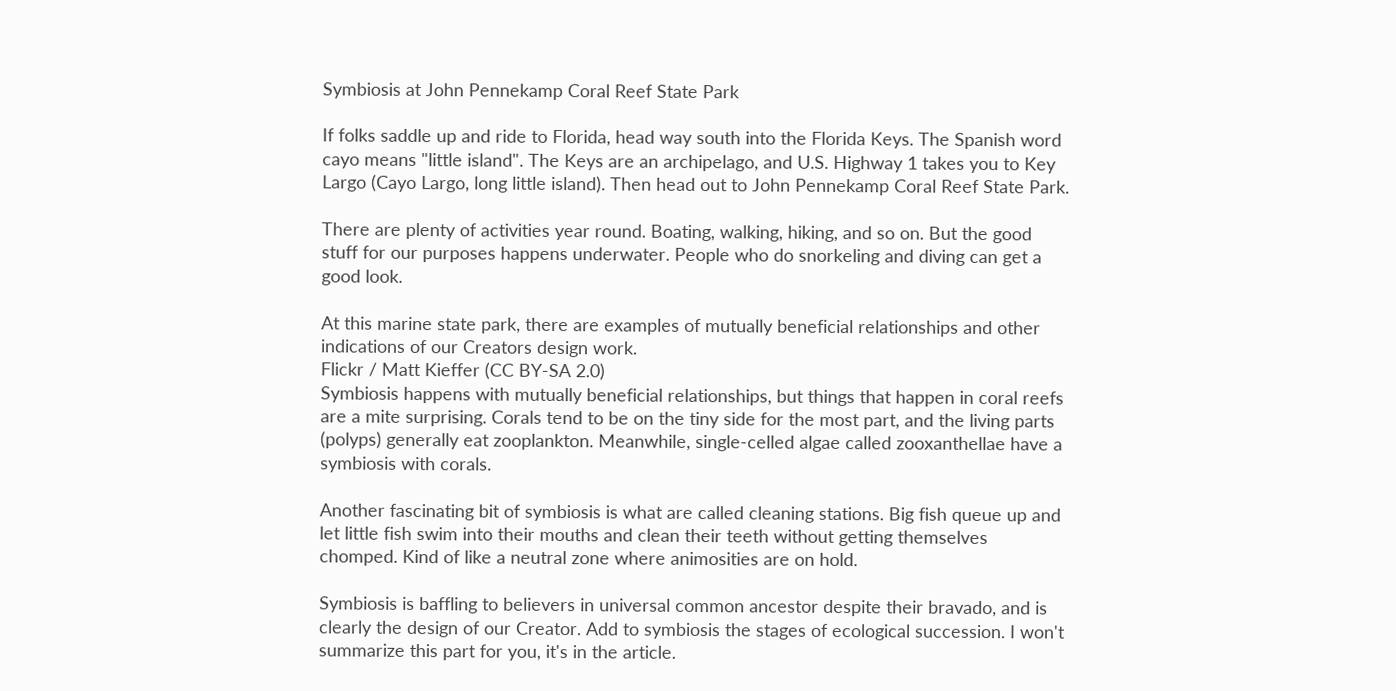Symbiosis at John Pennekamp Coral Reef State Park

If folks saddle up and ride to Florida, head way south into the Florida Keys. The Spanish word cayo means "little island". The Keys are an archipelago, and U.S. Highway 1 takes you to Key Largo (Cayo Largo, long little island). Then head out to John Pennekamp Coral Reef State Park.

There are plenty of activities year round. Boating, walking, hiking, and so on. But the good stuff for our purposes happens underwater. People who do snorkeling and diving can get a good look.

At this marine state park, there are examples of mutually beneficial relationships and other indications of our Creators design work.
Flickr / Matt Kieffer (CC BY-SA 2.0)
Symbiosis happens with mutually beneficial relationships, but things that happen in coral reefs are a mite surprising. Corals tend to be on the tiny side for the most part, and the living parts (polyps) generally eat zooplankton. Meanwhile, single-celled algae called zooxanthellae have a symbiosis with corals.

Another fascinating bit of symbiosis is what are called cleaning stations. Big fish queue up and let little fish swim into their mouths and clean their teeth without getting themselves chomped. Kind of like a neutral zone where animosities are on hold.

Symbiosis is baffling to believers in universal common ancestor despite their bravado, and is clearly the design of our Creator. Add to symbiosis the stages of ecological succession. I won't summarize this part for you, it's in the article.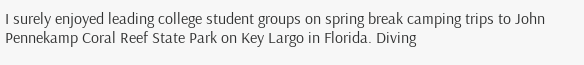I surely enjoyed leading college student groups on spring break camping trips to John Pennekamp Coral Reef State Park on Key Largo in Florida. Diving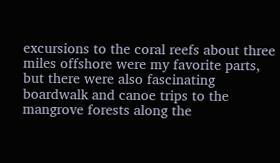excursions to the coral reefs about three miles offshore were my favorite parts, but there were also fascinating boardwalk and canoe trips to the mangrove forests along the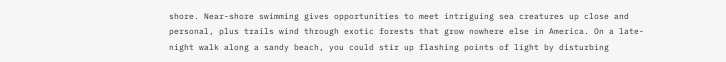shore. Near-shore swimming gives opportunities to meet intriguing sea creatures up close and personal, plus trails wind through exotic forests that grow nowhere else in America. On a late-night walk along a sandy beach, you could stir up flashing points of light by disturbing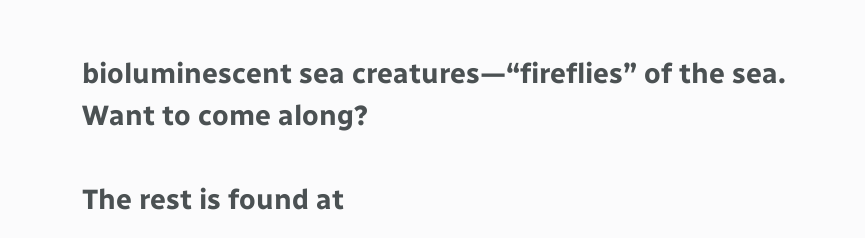bioluminescent sea creatures—“fireflies” of the sea. Want to come along?

The rest is found at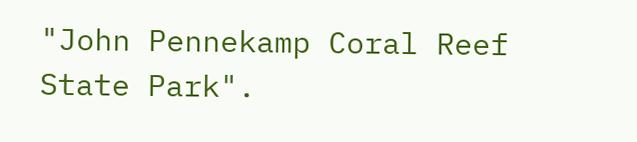"John Pennekamp Coral Reef State Park".